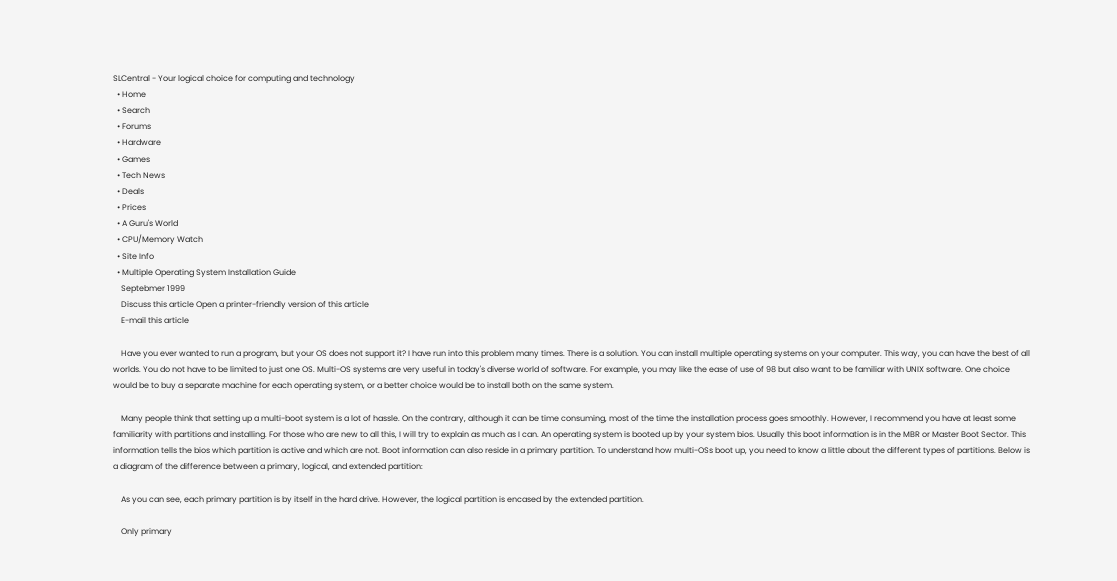SLCentral - Your logical choice for computing and technology
  • Home
  • Search
  • Forums
  • Hardware
  • Games
  • Tech News
  • Deals
  • Prices
  • A Guru's World
  • CPU/Memory Watch
  • Site Info
  • Multiple Operating System Installation Guide
    Septebmer 1999
    Discuss this article Open a printer-friendly version of this article
    E-mail this article

    Have you ever wanted to run a program, but your OS does not support it? I have run into this problem many times. There is a solution. You can install multiple operating systems on your computer. This way, you can have the best of all worlds. You do not have to be limited to just one OS. Multi-OS systems are very useful in today's diverse world of software. For example, you may like the ease of use of 98 but also want to be familiar with UNIX software. One choice would be to buy a separate machine for each operating system, or a better choice would be to install both on the same system.

    Many people think that setting up a multi-boot system is a lot of hassle. On the contrary, although it can be time consuming, most of the time the installation process goes smoothly. However, I recommend you have at least some familiarity with partitions and installing. For those who are new to all this, I will try to explain as much as I can. An operating system is booted up by your system bios. Usually this boot information is in the MBR or Master Boot Sector. This information tells the bios which partition is active and which are not. Boot information can also reside in a primary partition. To understand how multi-OSs boot up, you need to know a little about the different types of partitions. Below is a diagram of the difference between a primary, logical, and extended partition:

    As you can see, each primary partition is by itself in the hard drive. However, the logical partition is encased by the extended partition.

    Only primary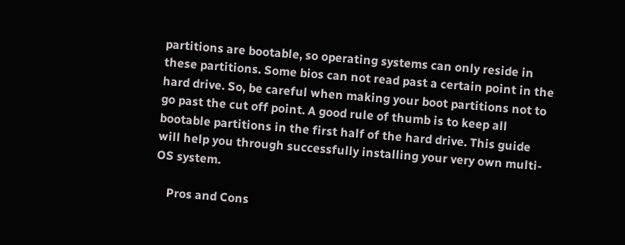partitions are bootable, so operating systems can only reside in these partitions. Some bios can not read past a certain point in the hard drive. So, be careful when making your boot partitions not to go past the cut off point. A good rule of thumb is to keep all bootable partitions in the first half of the hard drive. This guide will help you through successfully installing your very own multi-OS system.

    Pros and Cons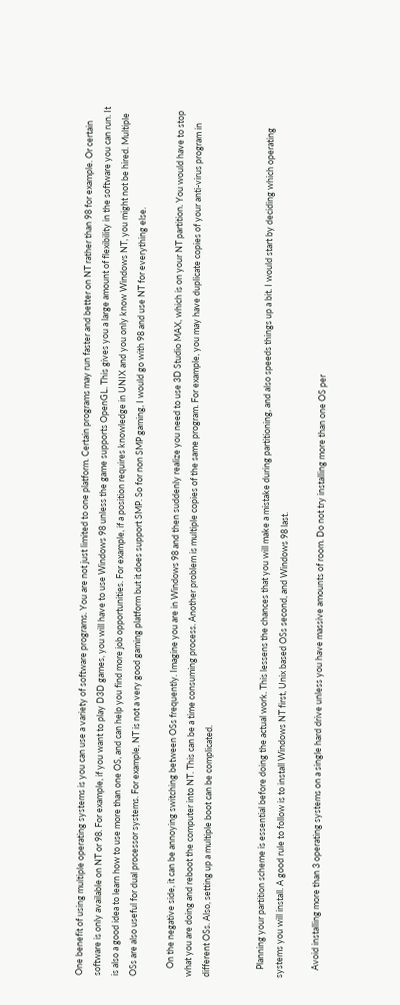One benefit of using multiple operating systems is you can use a variety of software programs. You are not just limited to one platform. Certain programs may run faster and better on NT rather than 98 for example. Or certain software is only available on NT or 98. For example, if you want to play D3D games, you will have to use Windows 98 unless the game supports OpenGL. This gives you a large amount of flexibility in the software you can run. It is also a good idea to learn how to use more than one OS, and can help you find more job opportunities. For example, if a position requires knowledge in UNIX and you only know Windows NT, you might not be hired. Multiple OSs are also useful for dual processor systems. For example, NT is not a very good gaming platform but it does support SMP. So for non SMP gaming, I would go with 98 and use NT for everything else.

    On the negative side, it can be annoying switching between OSs frequently. Imagine you are in Windows 98 and then suddenly realize you need to use 3D Studio MAX, which is on your NT partition. You would have to stop what you are doing and reboot the computer into NT. This can be a time consuming process. Another problem is multiple copies of the same program. For example, you may have duplicate copies of your anti-virus program in different OSs. Also, setting up a multiple boot can be complicated.


    Planning your partition scheme is essential before doing the actual work. This lessens the chances that you will make a mistake during partitioning, and also speeds things up a bit. I would start by deciding which operating systems you will install. A good rule to follow is to install Windows NT first, Unix based OSs second, and Windows 98 last.

    Avoid installing more than 3 operating systems on a single hard drive unless you have massive amounts of room. Do not try installing more than one OS per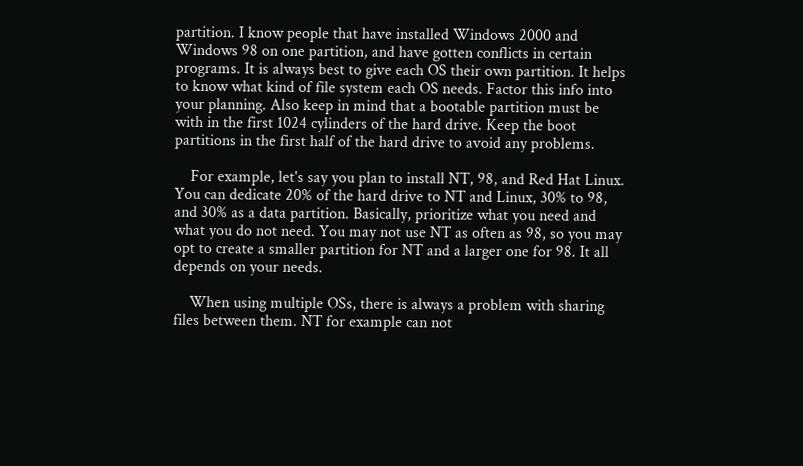partition. I know people that have installed Windows 2000 and Windows 98 on one partition, and have gotten conflicts in certain programs. It is always best to give each OS their own partition. It helps to know what kind of file system each OS needs. Factor this info into your planning. Also keep in mind that a bootable partition must be with in the first 1024 cylinders of the hard drive. Keep the boot partitions in the first half of the hard drive to avoid any problems.

    For example, let's say you plan to install NT, 98, and Red Hat Linux. You can dedicate 20% of the hard drive to NT and Linux, 30% to 98, and 30% as a data partition. Basically, prioritize what you need and what you do not need. You may not use NT as often as 98, so you may opt to create a smaller partition for NT and a larger one for 98. It all depends on your needs.

    When using multiple OSs, there is always a problem with sharing files between them. NT for example can not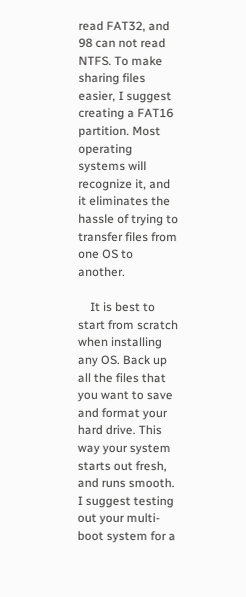read FAT32, and 98 can not read NTFS. To make sharing files easier, I suggest creating a FAT16 partition. Most operating systems will recognize it, and it eliminates the hassle of trying to transfer files from one OS to another.

    It is best to start from scratch when installing any OS. Back up all the files that you want to save and format your hard drive. This way your system starts out fresh, and runs smooth. I suggest testing out your multi-boot system for a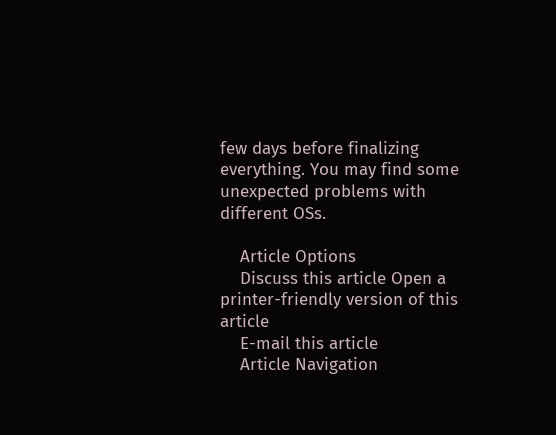few days before finalizing everything. You may find some unexpected problems with different OSs.

    Article Options
    Discuss this article Open a printer-friendly version of this article
    E-mail this article
    Article Navigation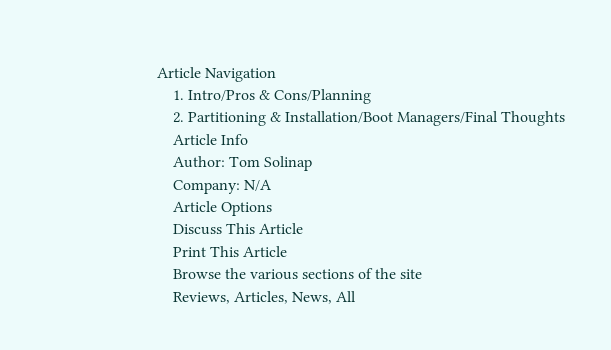Article Navigation
    1. Intro/Pros & Cons/Planning
    2. Partitioning & Installation/Boot Managers/Final Thoughts
    Article Info
    Author: Tom Solinap
    Company: N/A
    Article Options
    Discuss This Article
    Print This Article
    Browse the various sections of the site
    Reviews, Articles, News, All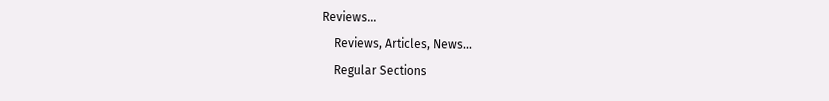Reviews...
    Reviews, Articles, News...
    Regular Sections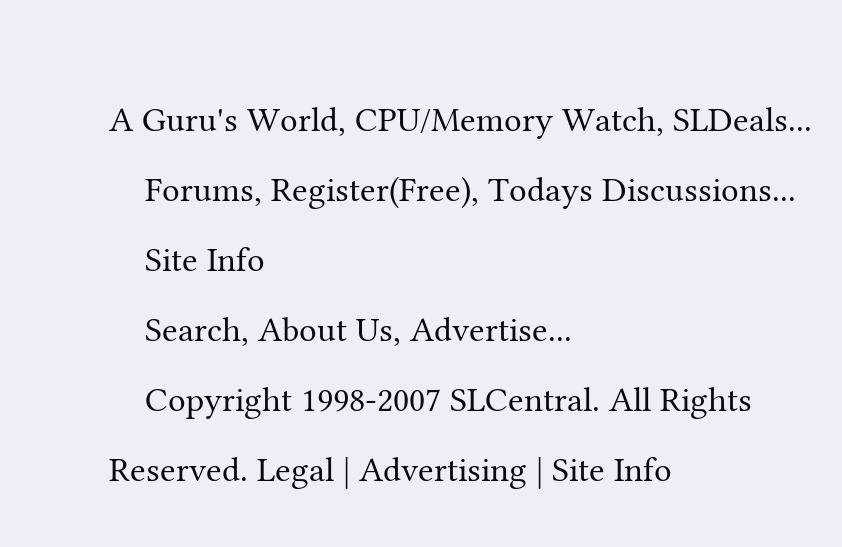A Guru's World, CPU/Memory Watch, SLDeals...
    Forums, Register(Free), Todays Discussions...
    Site Info
    Search, About Us, Advertise...
    Copyright 1998-2007 SLCentral. All Rights Reserved. Legal | Advertising | Site Info